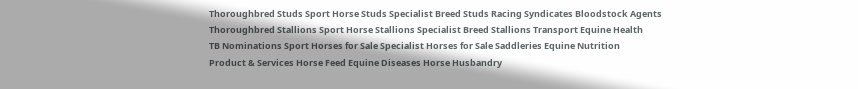Thoroughbred Studs Sport Horse Studs Specialist Breed Studs Racing Syndicates Bloodstock Agents
Thoroughbred Stallions Sport Horse Stallions Specialist Breed Stallions Transport Equine Health
TB Nominations Sport Horses for Sale Specialist Horses for Sale Saddleries Equine Nutrition
Product & Services Horse Feed Equine Diseases Horse Husbandry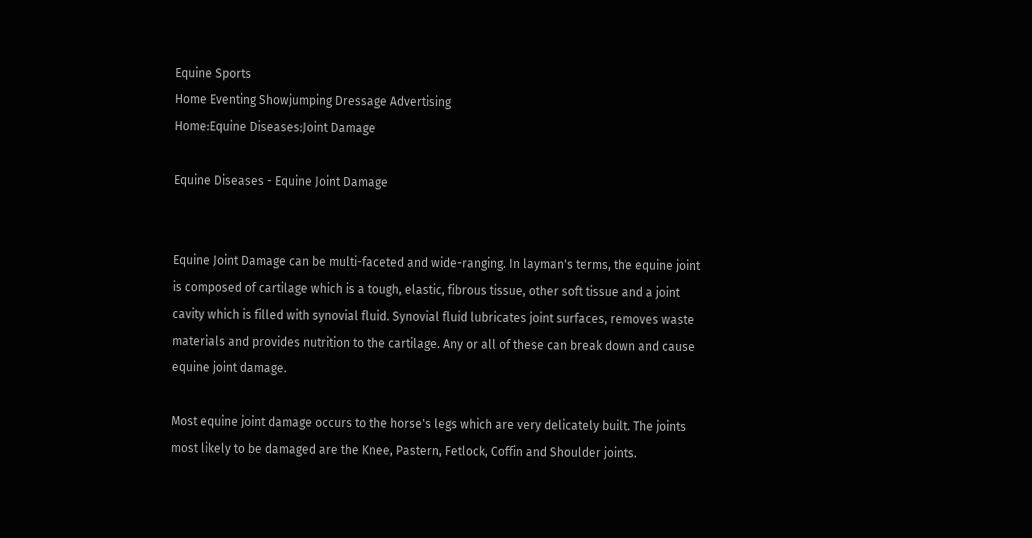Equine Sports
Home Eventing Showjumping Dressage Advertising
Home:Equine Diseases:Joint Damage

Equine Diseases - Equine Joint Damage


Equine Joint Damage can be multi-faceted and wide-ranging. In layman's terms, the equine joint is composed of cartilage which is a tough, elastic, fibrous tissue, other soft tissue and a joint cavity which is filled with synovial fluid. Synovial fluid lubricates joint surfaces, removes waste materials and provides nutrition to the cartilage. Any or all of these can break down and cause equine joint damage.

Most equine joint damage occurs to the horse's legs which are very delicately built. The joints most likely to be damaged are the Knee, Pastern, Fetlock, Coffin and Shoulder joints.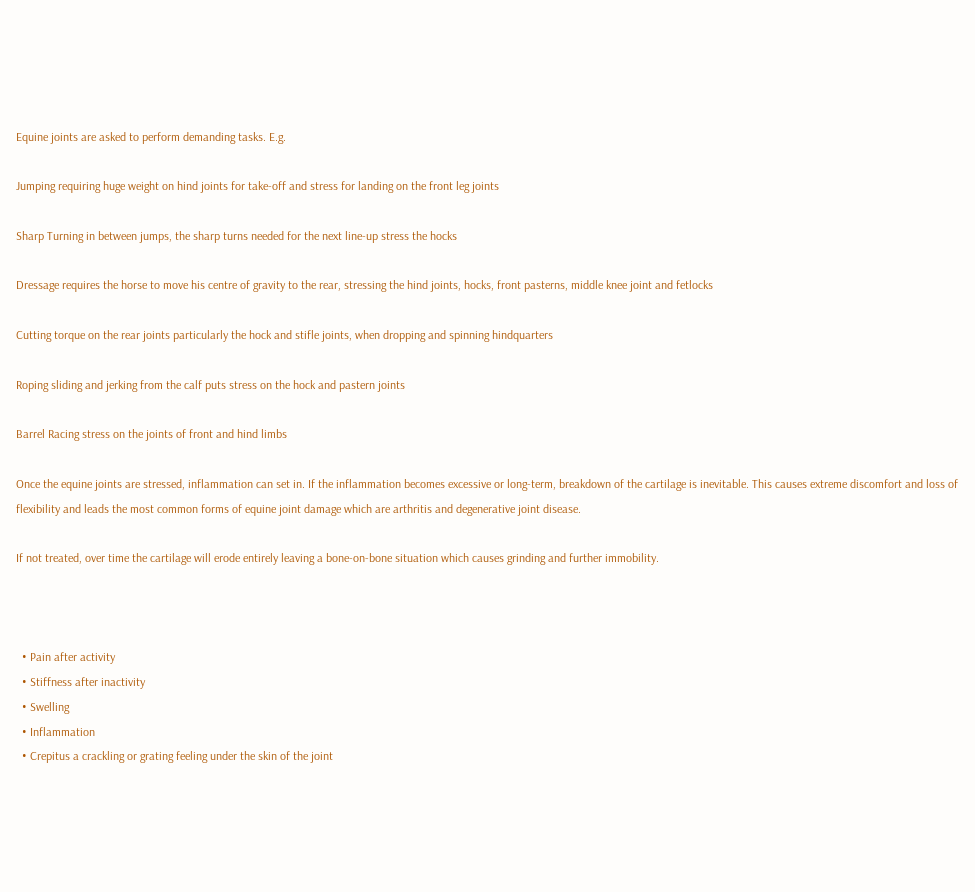Equine joints are asked to perform demanding tasks. E.g.

Jumping requiring huge weight on hind joints for take-off and stress for landing on the front leg joints

Sharp Turning in between jumps, the sharp turns needed for the next line-up stress the hocks

Dressage requires the horse to move his centre of gravity to the rear, stressing the hind joints, hocks, front pasterns, middle knee joint and fetlocks

Cutting torque on the rear joints particularly the hock and stifle joints, when dropping and spinning hindquarters

Roping sliding and jerking from the calf puts stress on the hock and pastern joints

Barrel Racing stress on the joints of front and hind limbs

Once the equine joints are stressed, inflammation can set in. If the inflammation becomes excessive or long-term, breakdown of the cartilage is inevitable. This causes extreme discomfort and loss of flexibility and leads the most common forms of equine joint damage which are arthritis and degenerative joint disease.

If not treated, over time the cartilage will erode entirely leaving a bone-on-bone situation which causes grinding and further immobility.



  • Pain after activity
  • Stiffness after inactivity
  • Swelling
  • Inflammation
  • Crepitus a crackling or grating feeling under the skin of the joint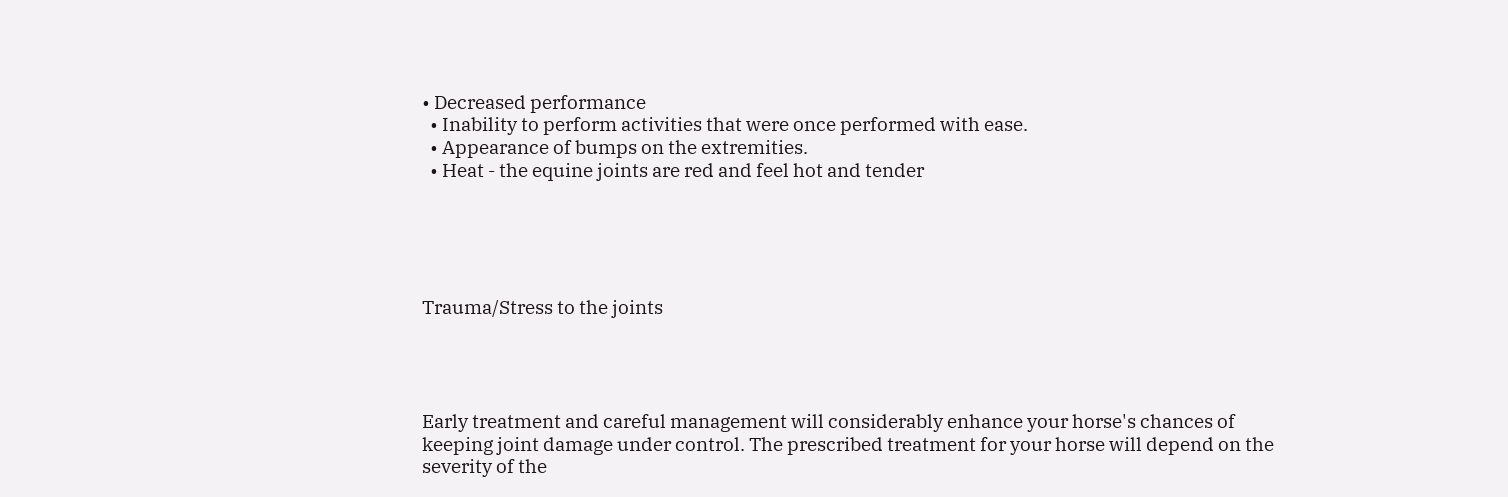• Decreased performance
  • Inability to perform activities that were once performed with ease.
  • Appearance of bumps on the extremities.
  • Heat - the equine joints are red and feel hot and tender





Trauma/Stress to the joints




Early treatment and careful management will considerably enhance your horse's chances of keeping joint damage under control. The prescribed treatment for your horse will depend on the severity of the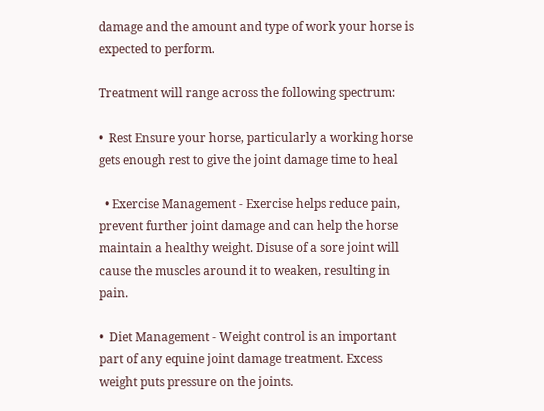damage and the amount and type of work your horse is expected to perform.

Treatment will range across the following spectrum:

•  Rest Ensure your horse, particularly a working horse gets enough rest to give the joint damage time to heal

  • Exercise Management - Exercise helps reduce pain, prevent further joint damage and can help the horse maintain a healthy weight. Disuse of a sore joint will cause the muscles around it to weaken, resulting in pain.

•  Diet Management - Weight control is an important part of any equine joint damage treatment. Excess weight puts pressure on the joints.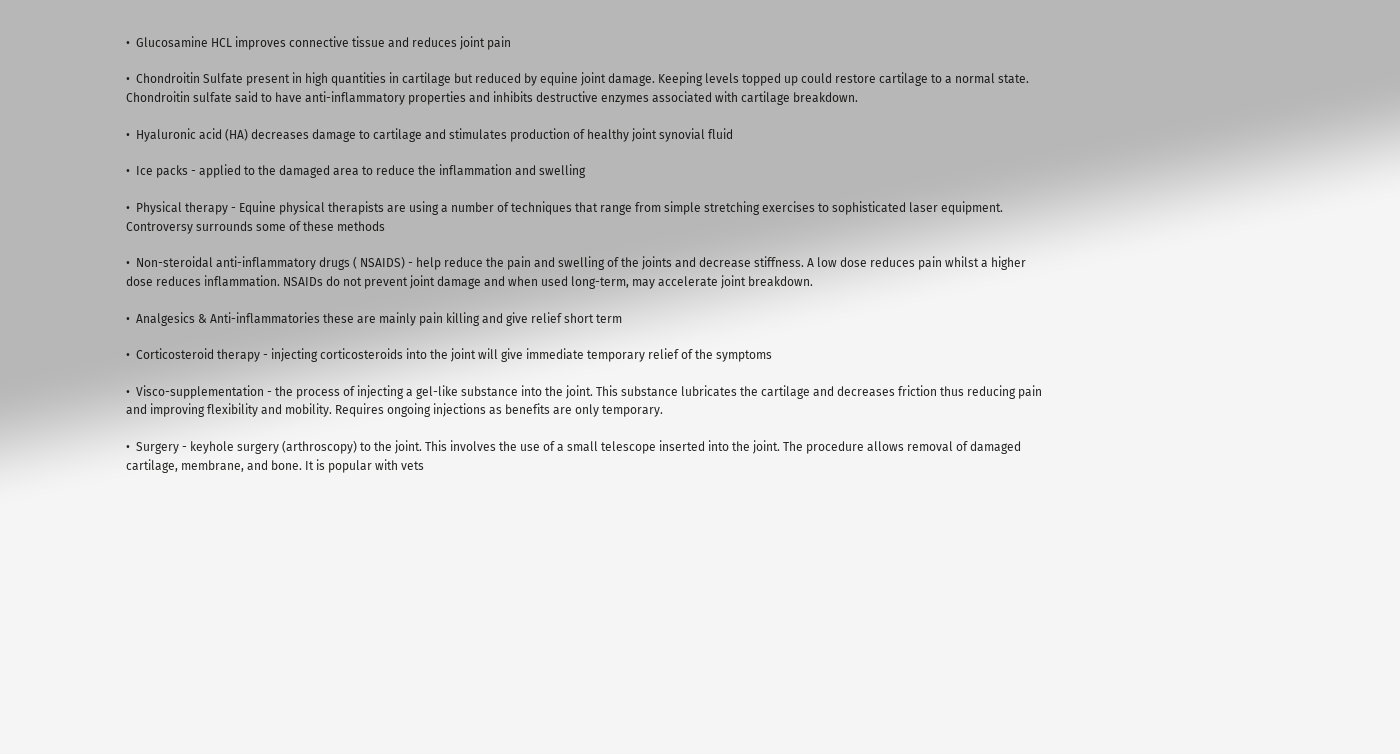•  Glucosamine HCL improves connective tissue and reduces joint pain

•  Chondroitin Sulfate present in high quantities in cartilage but reduced by equine joint damage. Keeping levels topped up could restore cartilage to a normal state.  Chondroitin sulfate said to have anti-inflammatory properties and inhibits destructive enzymes associated with cartilage breakdown.

•  Hyaluronic acid (HA) decreases damage to cartilage and stimulates production of healthy joint synovial fluid

•  Ice packs - applied to the damaged area to reduce the inflammation and swelling

•  Physical therapy - Equine physical therapists are using a number of techniques that range from simple stretching exercises to sophisticated laser equipment.
Controversy surrounds some of these methods

•  Non-steroidal anti-inflammatory drugs ( NSAIDS) - help reduce the pain and swelling of the joints and decrease stiffness. A low dose reduces pain whilst a higher dose reduces inflammation. NSAIDs do not prevent joint damage and when used long-term, may accelerate joint breakdown.

•  Analgesics & Anti-inflammatories these are mainly pain killing and give relief short term

•  Corticosteroid therapy - injecting corticosteroids into the joint will give immediate temporary relief of the symptoms

•  Visco-supplementation - the process of injecting a gel-like substance into the joint. This substance lubricates the cartilage and decreases friction thus reducing pain and improving flexibility and mobility. Requires ongoing injections as benefits are only temporary.

•  Surgery - keyhole surgery (arthroscopy) to the joint. This involves the use of a small telescope inserted into the joint. The procedure allows removal of damaged cartilage, membrane, and bone. It is popular with vets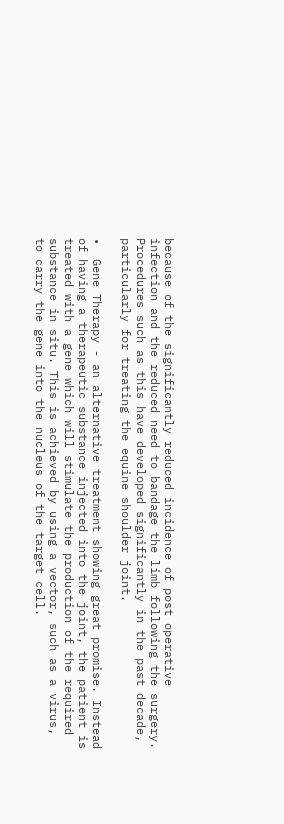because of the significantly reduced incidence of post operative infection and the reduced need to bandage the limb following the surgery. Procedures such as this have developed significantly in the past decade, particularly for treating the equine shoulder joint.

•  Gene Therapy - an alternative treatment showing great promise. Instead of having a therapeutic substance injected into the joint, the patient is treated with a gene which will stimulate the production of the required substance in situ. This is achieved by using a vector, such as a virus, to carry the gene into the nucleus of the target cell.